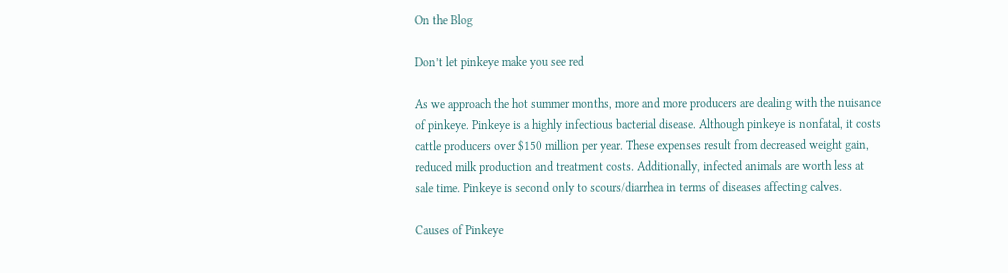On the Blog

Don’t let pinkeye make you see red

As we approach the hot summer months, more and more producers are dealing with the nuisance of pinkeye. Pinkeye is a highly infectious bacterial disease. Although pinkeye is nonfatal, it costs cattle producers over $150 million per year. These expenses result from decreased weight gain, reduced milk production and treatment costs. Additionally, infected animals are worth less at sale time. Pinkeye is second only to scours/diarrhea in terms of diseases affecting calves.

Causes of Pinkeye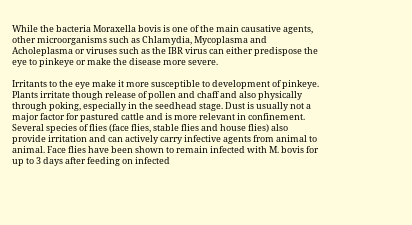While the bacteria Moraxella bovis is one of the main causative agents, other microorganisms such as Chlamydia, Mycoplasma and Acholeplasma or viruses such as the IBR virus can either predispose the eye to pinkeye or make the disease more severe.

Irritants to the eye make it more susceptible to development of pinkeye. Plants irritate though release of pollen and chaff and also physically through poking, especially in the seedhead stage. Dust is usually not a major factor for pastured cattle and is more relevant in confinement. Several species of flies (face flies, stable flies and house flies) also provide irritation and can actively carry infective agents from animal to animal. Face flies have been shown to remain infected with M. bovis for up to 3 days after feeding on infected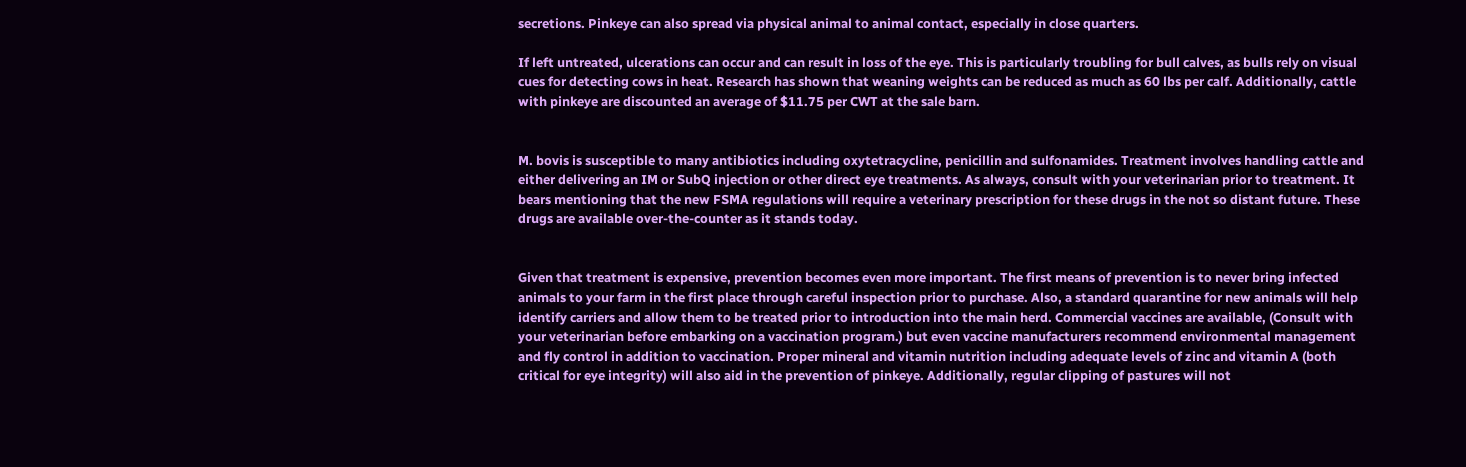secretions. Pinkeye can also spread via physical animal to animal contact, especially in close quarters.

If left untreated, ulcerations can occur and can result in loss of the eye. This is particularly troubling for bull calves, as bulls rely on visual cues for detecting cows in heat. Research has shown that weaning weights can be reduced as much as 60 lbs per calf. Additionally, cattle with pinkeye are discounted an average of $11.75 per CWT at the sale barn.


M. bovis is susceptible to many antibiotics including oxytetracycline, penicillin and sulfonamides. Treatment involves handling cattle and either delivering an IM or SubQ injection or other direct eye treatments. As always, consult with your veterinarian prior to treatment. It bears mentioning that the new FSMA regulations will require a veterinary prescription for these drugs in the not so distant future. These drugs are available over-the-counter as it stands today.


Given that treatment is expensive, prevention becomes even more important. The first means of prevention is to never bring infected animals to your farm in the first place through careful inspection prior to purchase. Also, a standard quarantine for new animals will help identify carriers and allow them to be treated prior to introduction into the main herd. Commercial vaccines are available, (Consult with your veterinarian before embarking on a vaccination program.) but even vaccine manufacturers recommend environmental management and fly control in addition to vaccination. Proper mineral and vitamin nutrition including adequate levels of zinc and vitamin A (both critical for eye integrity) will also aid in the prevention of pinkeye. Additionally, regular clipping of pastures will not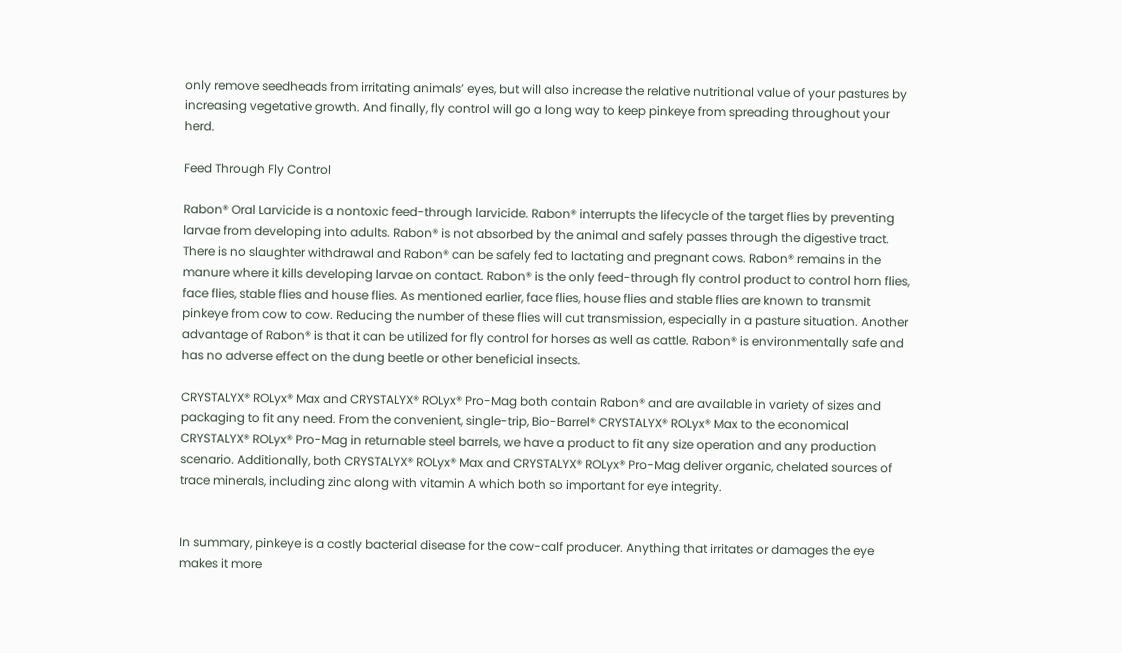only remove seedheads from irritating animals’ eyes, but will also increase the relative nutritional value of your pastures by increasing vegetative growth. And finally, fly control will go a long way to keep pinkeye from spreading throughout your herd.

Feed Through Fly Control

Rabon® Oral Larvicide is a nontoxic feed-through larvicide. Rabon® interrupts the lifecycle of the target flies by preventing larvae from developing into adults. Rabon® is not absorbed by the animal and safely passes through the digestive tract. There is no slaughter withdrawal and Rabon® can be safely fed to lactating and pregnant cows. Rabon® remains in the manure where it kills developing larvae on contact. Rabon® is the only feed-through fly control product to control horn flies, face flies, stable flies and house flies. As mentioned earlier, face flies, house flies and stable flies are known to transmit pinkeye from cow to cow. Reducing the number of these flies will cut transmission, especially in a pasture situation. Another advantage of Rabon® is that it can be utilized for fly control for horses as well as cattle. Rabon® is environmentally safe and has no adverse effect on the dung beetle or other beneficial insects.

CRYSTALYX® ROLyx® Max and CRYSTALYX® ROLyx® Pro-Mag both contain Rabon® and are available in variety of sizes and packaging to fit any need. From the convenient, single-trip, Bio-Barrel® CRYSTALYX® ROLyx® Max to the economical CRYSTALYX® ROLyx® Pro-Mag in returnable steel barrels, we have a product to fit any size operation and any production scenario. Additionally, both CRYSTALYX® ROLyx® Max and CRYSTALYX® ROLyx® Pro-Mag deliver organic, chelated sources of trace minerals, including zinc along with vitamin A which both so important for eye integrity.


In summary, pinkeye is a costly bacterial disease for the cow-calf producer. Anything that irritates or damages the eye makes it more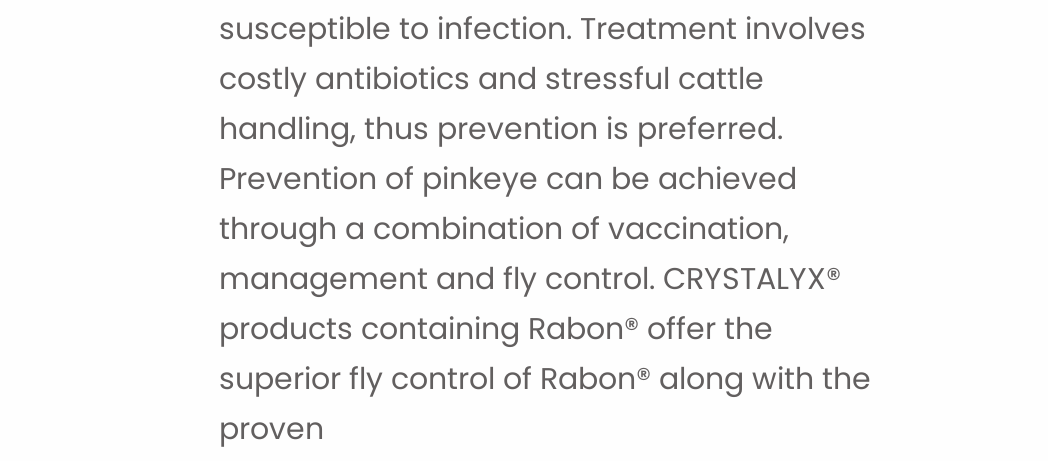susceptible to infection. Treatment involves costly antibiotics and stressful cattle handling, thus prevention is preferred. Prevention of pinkeye can be achieved through a combination of vaccination, management and fly control. CRYSTALYX® products containing Rabon® offer the superior fly control of Rabon® along with the proven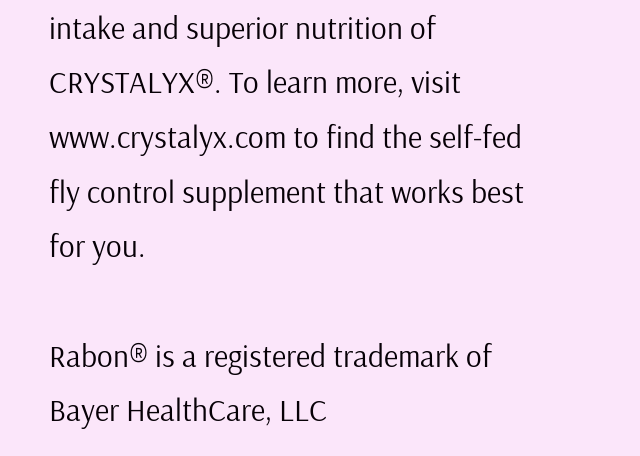intake and superior nutrition of CRYSTALYX®. To learn more, visit www.crystalyx.com to find the self-fed fly control supplement that works best for you.

Rabon® is a registered trademark of Bayer HealthCare, LLC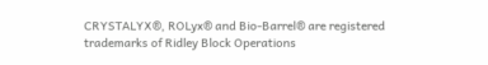CRYSTALYX®, ROLyx® and Bio-Barrel® are registered trademarks of Ridley Block Operations